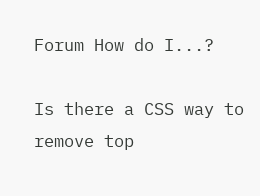Forum How do I...?

Is there a CSS way to remove top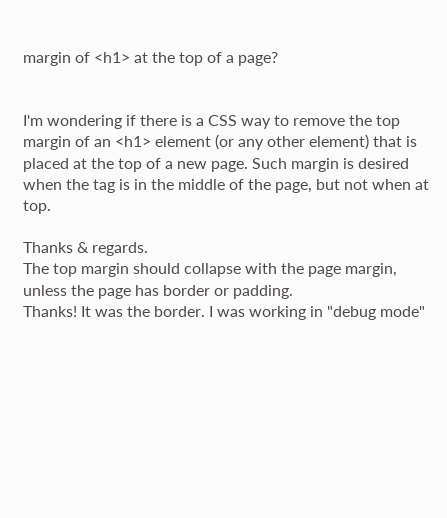margin of <h1> at the top of a page?


I'm wondering if there is a CSS way to remove the top margin of an <h1> element (or any other element) that is placed at the top of a new page. Such margin is desired when the tag is in the middle of the page, but not when at top.

Thanks & regards.
The top margin should collapse with the page margin, unless the page has border or padding.
Thanks! It was the border. I was working in "debug mode"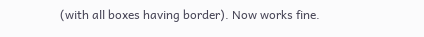(with all boxes having border). Now works fine.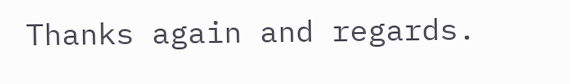Thanks again and regards.